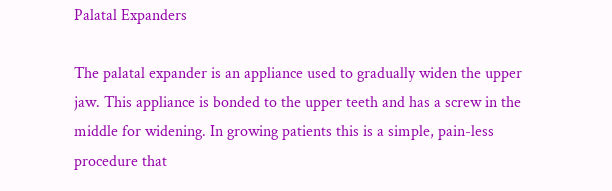Palatal Expanders

The palatal expander is an appliance used to gradually widen the upper jaw. This appliance is bonded to the upper teeth and has a screw in the middle for widening. In growing patients this is a simple, pain-less procedure that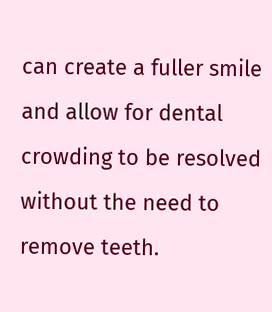can create a fuller smile and allow for dental crowding to be resolved without the need to remove teeth.